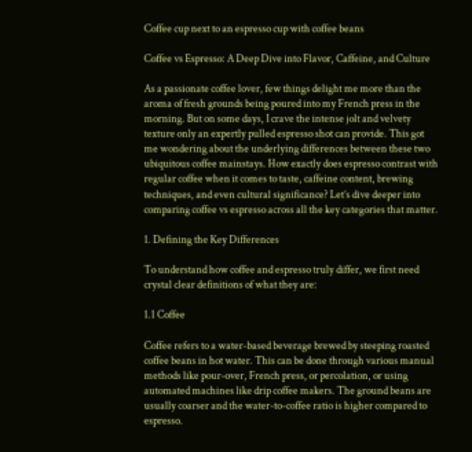Coffee cup next to an espresso cup with coffee beans

Coffee vs Espresso: A Deep Dive into Flavor, Caffeine, and Culture

As a passionate coffee lover, few things delight me more than the aroma of fresh grounds being poured into my French press in the morning. But on some days, I crave the intense jolt and velvety texture only an expertly pulled espresso shot can provide. This got me wondering about the underlying differences between these two ubiquitous coffee mainstays. How exactly does espresso contrast with regular coffee when it comes to taste, caffeine content, brewing techniques, and even cultural significance? Let’s dive deeper into comparing coffee vs espresso across all the key categories that matter.

1. Defining the Key Differences

To understand how coffee and espresso truly differ, we first need crystal clear definitions of what they are:

1.1 Coffee

Coffee refers to a water-based beverage brewed by steeping roasted coffee beans in hot water. This can be done through various manual methods like pour-over, French press, or percolation, or using automated machines like drip coffee makers. The ground beans are usually coarser and the water-to-coffee ratio is higher compared to espresso.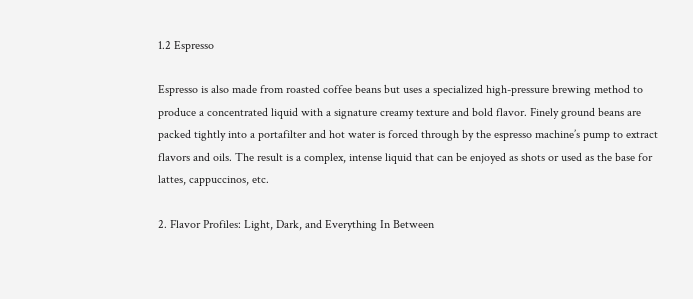1.2 Espresso

Espresso is also made from roasted coffee beans but uses a specialized high-pressure brewing method to produce a concentrated liquid with a signature creamy texture and bold flavor. Finely ground beans are packed tightly into a portafilter and hot water is forced through by the espresso machine’s pump to extract flavors and oils. The result is a complex, intense liquid that can be enjoyed as shots or used as the base for lattes, cappuccinos, etc.

2. Flavor Profiles: Light, Dark, and Everything In Between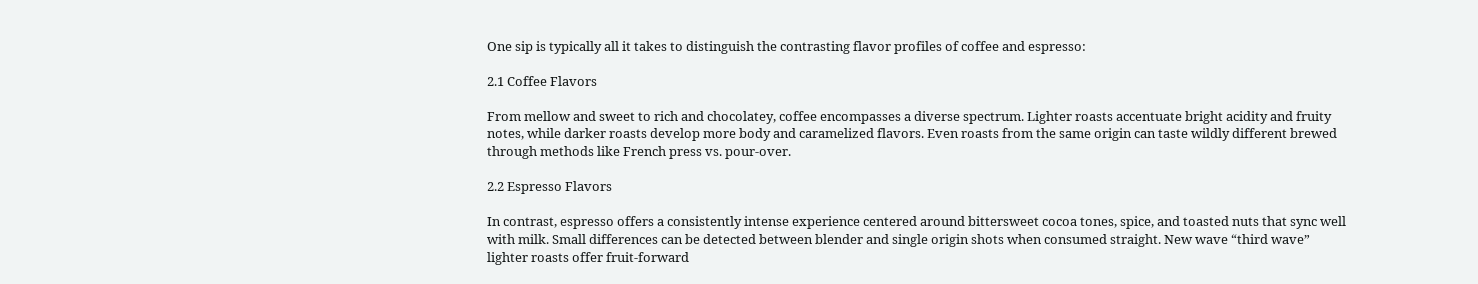One sip is typically all it takes to distinguish the contrasting flavor profiles of coffee and espresso:

2.1 Coffee Flavors

From mellow and sweet to rich and chocolatey, coffee encompasses a diverse spectrum. Lighter roasts accentuate bright acidity and fruity notes, while darker roasts develop more body and caramelized flavors. Even roasts from the same origin can taste wildly different brewed through methods like French press vs. pour-over.

2.2 Espresso Flavors

In contrast, espresso offers a consistently intense experience centered around bittersweet cocoa tones, spice, and toasted nuts that sync well with milk. Small differences can be detected between blender and single origin shots when consumed straight. New wave “third wave” lighter roasts offer fruit-forward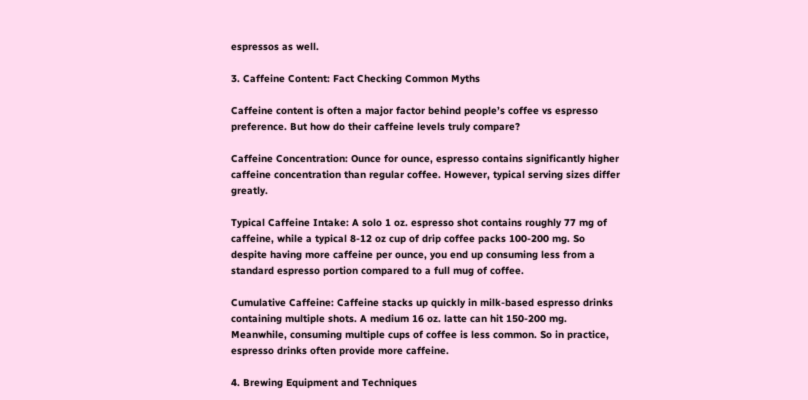espressos as well.

3. Caffeine Content: Fact Checking Common Myths

Caffeine content is often a major factor behind people’s coffee vs espresso preference. But how do their caffeine levels truly compare?

Caffeine Concentration: Ounce for ounce, espresso contains significantly higher caffeine concentration than regular coffee. However, typical serving sizes differ greatly.

Typical Caffeine Intake: A solo 1 oz. espresso shot contains roughly 77 mg of caffeine, while a typical 8-12 oz cup of drip coffee packs 100-200 mg. So despite having more caffeine per ounce, you end up consuming less from a standard espresso portion compared to a full mug of coffee.

Cumulative Caffeine: Caffeine stacks up quickly in milk-based espresso drinks containing multiple shots. A medium 16 oz. latte can hit 150-200 mg. Meanwhile, consuming multiple cups of coffee is less common. So in practice, espresso drinks often provide more caffeine.

4. Brewing Equipment and Techniques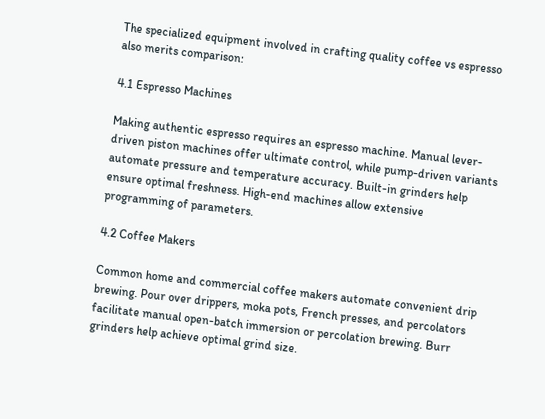The specialized equipment involved in crafting quality coffee vs espresso also merits comparison:

4.1 Espresso Machines

Making authentic espresso requires an espresso machine. Manual lever-driven piston machines offer ultimate control, while pump-driven variants automate pressure and temperature accuracy. Built-in grinders help ensure optimal freshness. High-end machines allow extensive programming of parameters.

4.2 Coffee Makers

Common home and commercial coffee makers automate convenient drip brewing. Pour over drippers, moka pots, French presses, and percolators facilitate manual open-batch immersion or percolation brewing. Burr grinders help achieve optimal grind size.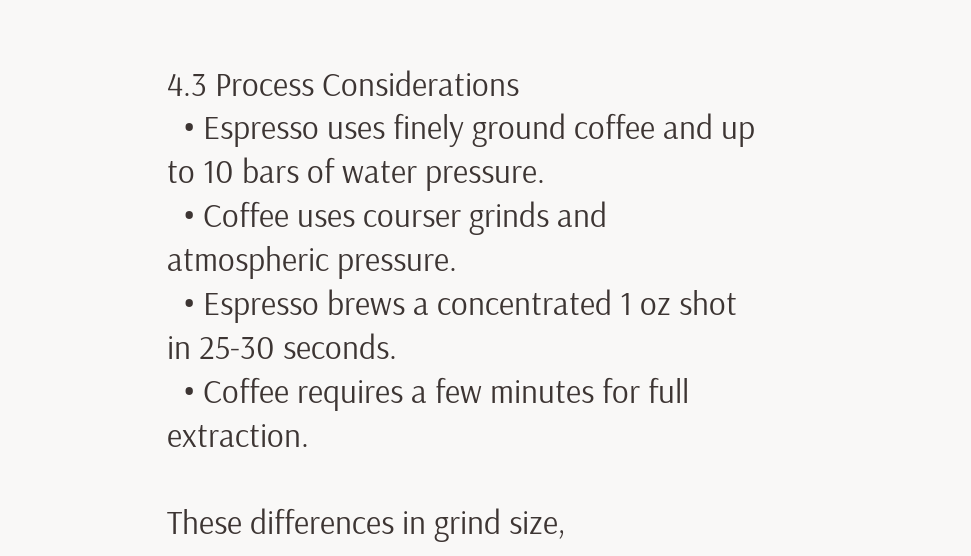4.3 Process Considerations
  • Espresso uses finely ground coffee and up to 10 bars of water pressure.
  • Coffee uses courser grinds and atmospheric pressure.
  • Espresso brews a concentrated 1 oz shot in 25-30 seconds.
  • Coffee requires a few minutes for full extraction.

These differences in grind size,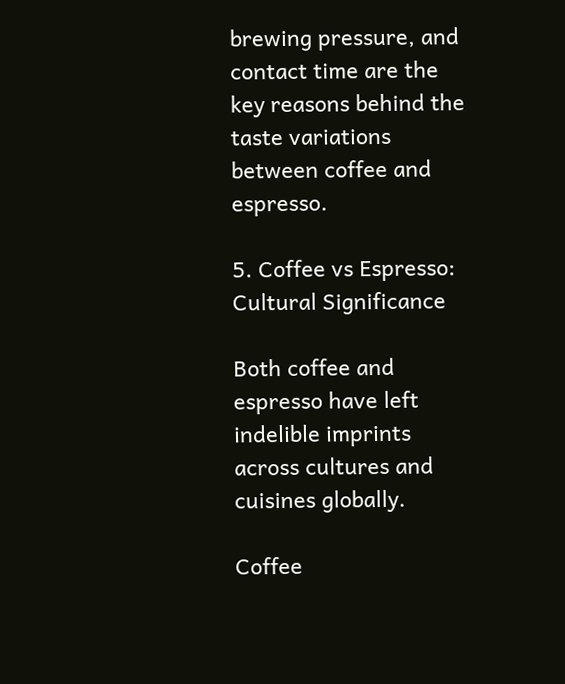brewing pressure, and contact time are the key reasons behind the taste variations between coffee and espresso.

5. Coffee vs Espresso: Cultural Significance

Both coffee and espresso have left indelible imprints across cultures and cuisines globally.

Coffee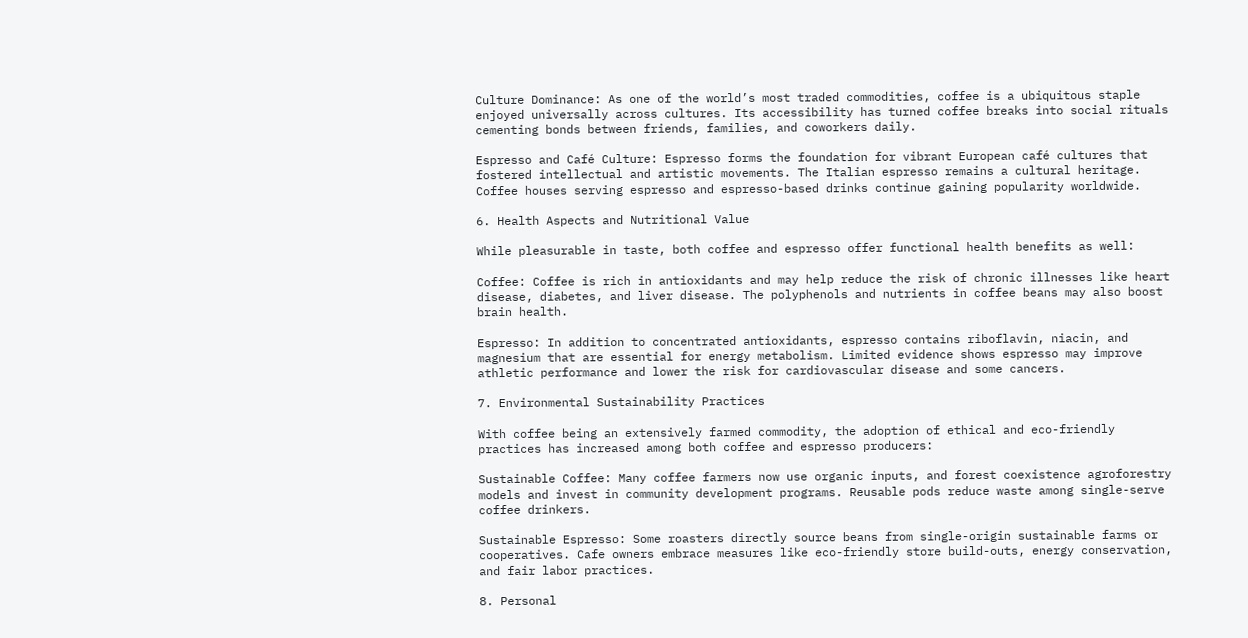Culture Dominance: As one of the world’s most traded commodities, coffee is a ubiquitous staple enjoyed universally across cultures. Its accessibility has turned coffee breaks into social rituals cementing bonds between friends, families, and coworkers daily.

Espresso and Café Culture: Espresso forms the foundation for vibrant European café cultures that fostered intellectual and artistic movements. The Italian espresso remains a cultural heritage. Coffee houses serving espresso and espresso-based drinks continue gaining popularity worldwide.

6. Health Aspects and Nutritional Value

While pleasurable in taste, both coffee and espresso offer functional health benefits as well:

Coffee: Coffee is rich in antioxidants and may help reduce the risk of chronic illnesses like heart disease, diabetes, and liver disease. The polyphenols and nutrients in coffee beans may also boost brain health.

Espresso: In addition to concentrated antioxidants, espresso contains riboflavin, niacin, and magnesium that are essential for energy metabolism. Limited evidence shows espresso may improve athletic performance and lower the risk for cardiovascular disease and some cancers.

7. Environmental Sustainability Practices

With coffee being an extensively farmed commodity, the adoption of ethical and eco-friendly practices has increased among both coffee and espresso producers:

Sustainable Coffee: Many coffee farmers now use organic inputs, and forest coexistence agroforestry models and invest in community development programs. Reusable pods reduce waste among single-serve coffee drinkers.

Sustainable Espresso: Some roasters directly source beans from single-origin sustainable farms or cooperatives. Cafe owners embrace measures like eco-friendly store build-outs, energy conservation, and fair labor practices.

8. Personal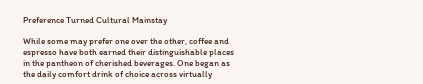Preference Turned Cultural Mainstay

While some may prefer one over the other, coffee and espresso have both earned their distinguishable places in the pantheon of cherished beverages. One began as the daily comfort drink of choice across virtually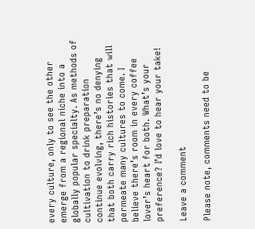every culture, only to see the other emerge from a regional niche into a globally popular specialty. As methods of cultivation to drink preparation continue evolving, there’s no denying that both carry rich histories that will permeate many cultures to come. I believe there’s room in every coffee lover’s heart for both. What’s your preference? I’d love to hear your take!

Leave a comment

Please note, comments need to be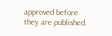approved before they are published.